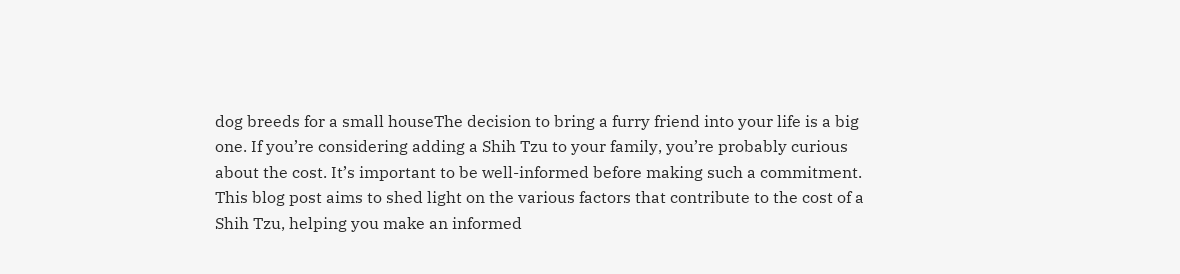dog breeds for a small houseThe decision to bring a furry friend into your life is a big one. If you’re considering adding a Shih Tzu to your family, you’re probably curious about the cost. It’s important to be well-informed before making such a commitment. This blog post aims to shed light on the various factors that contribute to the cost of a Shih Tzu, helping you make an informed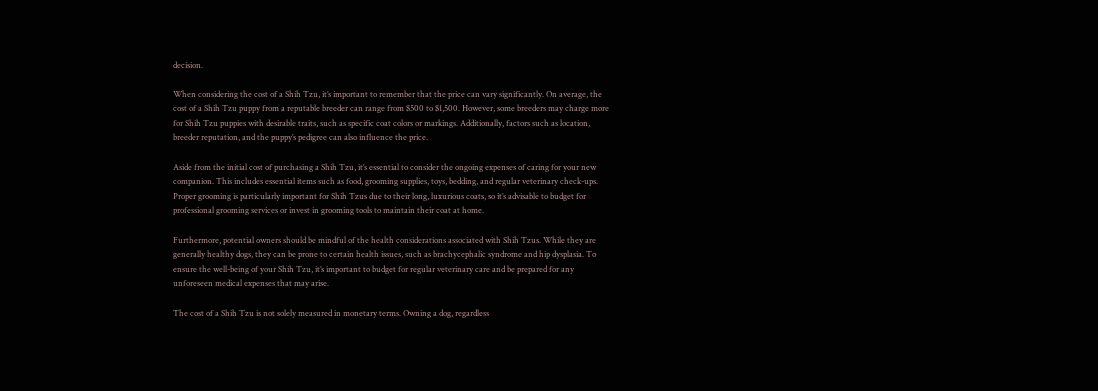decision.

When considering the cost of a Shih Tzu, it’s important to remember that the price can vary significantly. On average, the cost of a Shih Tzu puppy from a reputable breeder can range from $500 to $1,500. However, some breeders may charge more for Shih Tzu puppies with desirable traits, such as specific coat colors or markings. Additionally, factors such as location, breeder reputation, and the puppy’s pedigree can also influence the price.

Aside from the initial cost of purchasing a Shih Tzu, it’s essential to consider the ongoing expenses of caring for your new companion. This includes essential items such as food, grooming supplies, toys, bedding, and regular veterinary check-ups. Proper grooming is particularly important for Shih Tzus due to their long, luxurious coats, so it’s advisable to budget for professional grooming services or invest in grooming tools to maintain their coat at home.

Furthermore, potential owners should be mindful of the health considerations associated with Shih Tzus. While they are generally healthy dogs, they can be prone to certain health issues, such as brachycephalic syndrome and hip dysplasia. To ensure the well-being of your Shih Tzu, it’s important to budget for regular veterinary care and be prepared for any unforeseen medical expenses that may arise.

The cost of a Shih Tzu is not solely measured in monetary terms. Owning a dog, regardless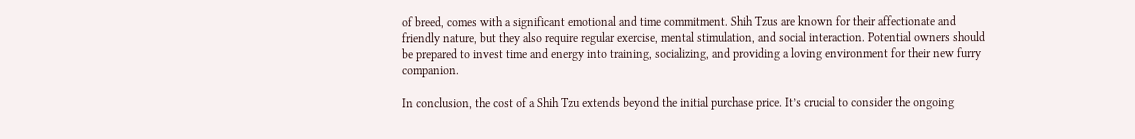of breed, comes with a significant emotional and time commitment. Shih Tzus are known for their affectionate and friendly nature, but they also require regular exercise, mental stimulation, and social interaction. Potential owners should be prepared to invest time and energy into training, socializing, and providing a loving environment for their new furry companion.

In conclusion, the cost of a Shih Tzu extends beyond the initial purchase price. It’s crucial to consider the ongoing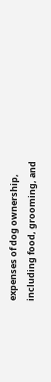expenses of dog ownership, including food, grooming, and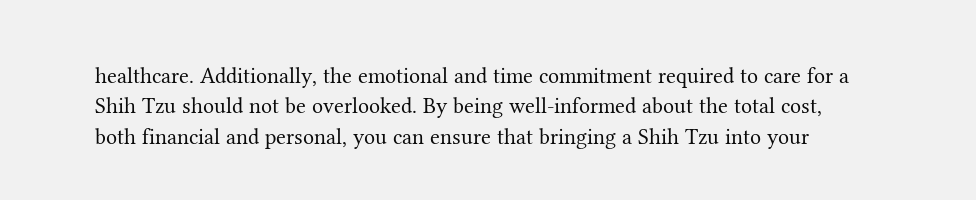healthcare. Additionally, the emotional and time commitment required to care for a Shih Tzu should not be overlooked. By being well-informed about the total cost, both financial and personal, you can ensure that bringing a Shih Tzu into your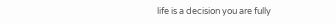life is a decision you are fully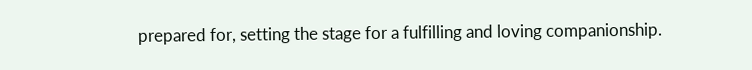prepared for, setting the stage for a fulfilling and loving companionship.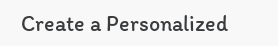Create a Personalized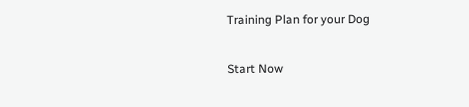Training Plan for your Dog

Start Now